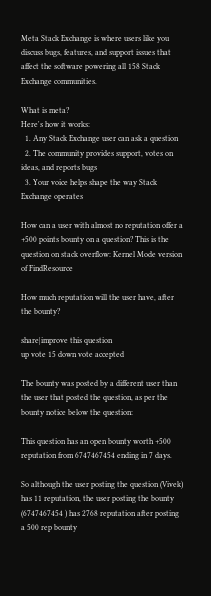Meta Stack Exchange is where users like you discuss bugs, features, and support issues that affect the software powering all 158 Stack Exchange communities.

What is meta?
Here's how it works:
  1. Any Stack Exchange user can ask a question
  2. The community provides support, votes on ideas, and reports bugs
  3. Your voice helps shape the way Stack Exchange operates

How can a user with almost no reputation offer a +500 points bounty on a question? This is the question on stack overflow: Kernel Mode version of FindResource

How much reputation will the user have, after the bounty?

share|improve this question
up vote 15 down vote accepted

The bounty was posted by a different user than the user that posted the question, as per the bounty notice below the question:

This question has an open bounty worth +500 reputation from 6747467454 ending in 7 days.

So although the user posting the question (Vivek) has 11 reputation, the user posting the bounty (6747467454 ) has 2768 reputation after posting a 500 rep bounty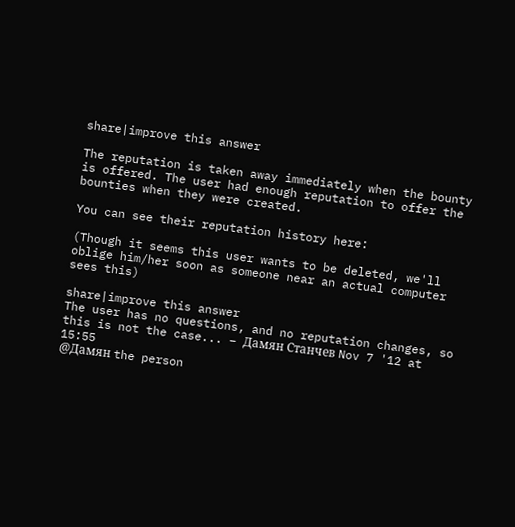share|improve this answer

The reputation is taken away immediately when the bounty is offered. The user had enough reputation to offer the bounties when they were created.

You can see their reputation history here:

(Though it seems this user wants to be deleted, we'll oblige him/her soon as someone near an actual computer sees this)

share|improve this answer
The user has no questions, and no reputation changes, so this is not the case... – Дамян Станчев Nov 7 '12 at 15:55
@Дамян the person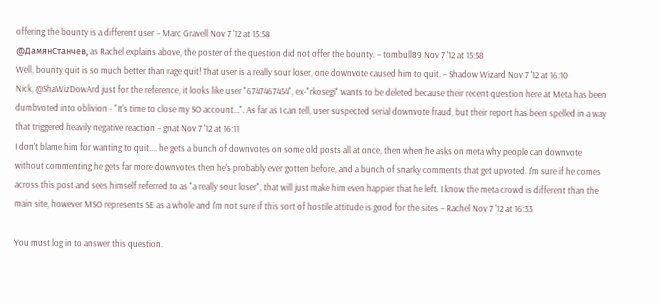offering the bounty is a different user – Marc Gravell Nov 7 '12 at 15:58
@ДамянСтанчев, as Rachel explains above, the poster of the question did not offer the bounty. – tombull89 Nov 7 '12 at 15:58
Well, bounty quit is so much better than rage quit! That user is a really sour loser, one downvote caused him to quit. – Shadow Wizard Nov 7 '12 at 16:10
Nick, @ShaWizDowArd just for the reference, it looks like user "6747467454", ex-"rkosegi" wants to be deleted because their recent question here at Meta has been dumbvoted into oblivion - "It's time to close my SO account...". As far as I can tell, user suspected serial downvote fraud, but their report has been spelled in a way that triggered heavily negative reaction – gnat Nov 7 '12 at 16:11
I don't blame him for wanting to quit.... he gets a bunch of downvotes on some old posts all at once, then when he asks on meta why people can downvote without commenting he gets far more downvotes then he's probably ever gotten before, and a bunch of snarky comments that get upvoted. I'm sure if he comes across this post and sees himself referred to as "a really sour loser", that will just make him even happier that he left. I know the meta crowd is different than the main site, however MSO represents SE as a whole and I'm not sure if this sort of hostile attitude is good for the sites – Rachel Nov 7 '12 at 16:33

You must log in to answer this question.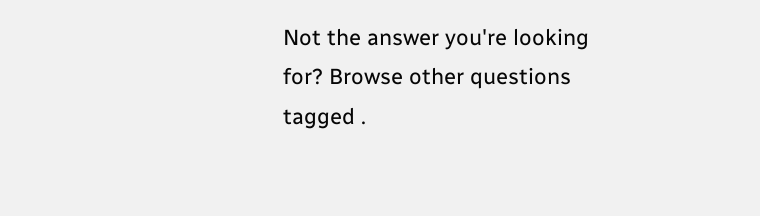Not the answer you're looking for? Browse other questions tagged .